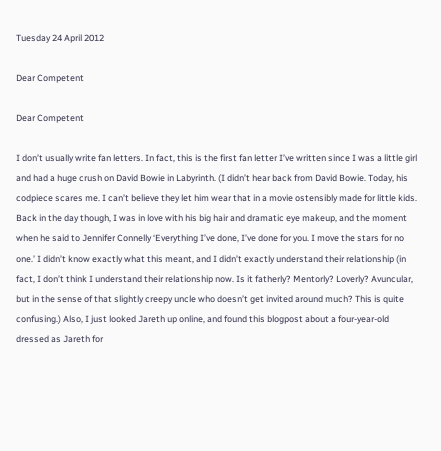Tuesday 24 April 2012

Dear Competent

Dear Competent

I don’t usually write fan letters. In fact, this is the first fan letter I’ve written since I was a little girl and had a huge crush on David Bowie in Labyrinth. (I didn’t hear back from David Bowie. Today, his codpiece scares me. I can’t believe they let him wear that in a movie ostensibly made for little kids. Back in the day though, I was in love with his big hair and dramatic eye makeup, and the moment when he said to Jennifer Connelly ‘Everything I’ve done, I’ve done for you. I move the stars for no one.’ I didn’t know exactly what this meant, and I didn’t exactly understand their relationship (in fact, I don’t think I understand their relationship now. Is it fatherly? Mentorly? Loverly? Avuncular, but in the sense of that slightly creepy uncle who doesn’t get invited around much? This is quite confusing.) Also, I just looked Jareth up online, and found this blogpost about a four-year-old dressed as Jareth for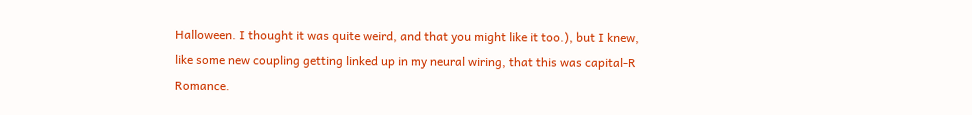Halloween. I thought it was quite weird, and that you might like it too.), but I knew, like some new coupling getting linked up in my neural wiring, that this was capital-R Romance.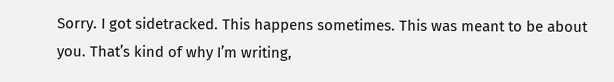Sorry. I got sidetracked. This happens sometimes. This was meant to be about you. That’s kind of why I’m writing,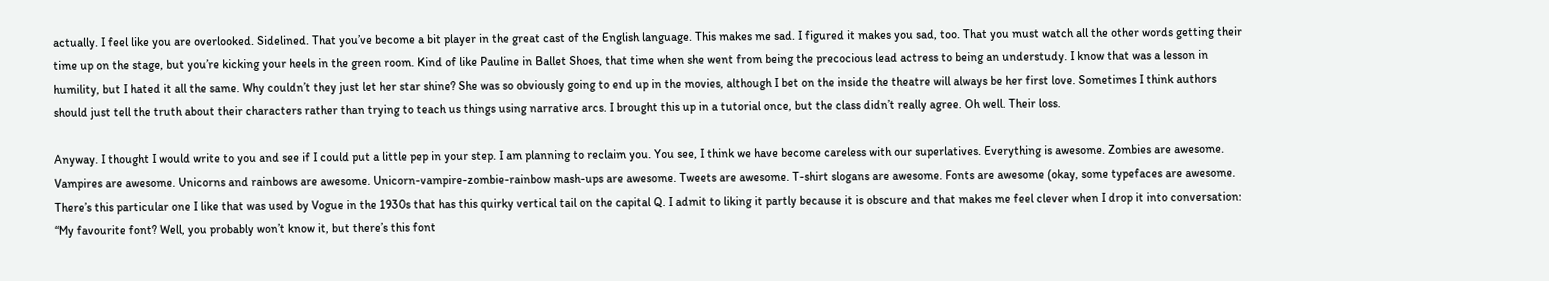actually. I feel like you are overlooked. Sidelined. That you’ve become a bit player in the great cast of the English language. This makes me sad. I figured it makes you sad, too. That you must watch all the other words getting their time up on the stage, but you’re kicking your heels in the green room. Kind of like Pauline in Ballet Shoes, that time when she went from being the precocious lead actress to being an understudy. I know that was a lesson in humility, but I hated it all the same. Why couldn’t they just let her star shine? She was so obviously going to end up in the movies, although I bet on the inside the theatre will always be her first love. Sometimes I think authors should just tell the truth about their characters rather than trying to teach us things using narrative arcs. I brought this up in a tutorial once, but the class didn’t really agree. Oh well. Their loss.

Anyway. I thought I would write to you and see if I could put a little pep in your step. I am planning to reclaim you. You see, I think we have become careless with our superlatives. Everything is awesome. Zombies are awesome. Vampires are awesome. Unicorns and rainbows are awesome. Unicorn-vampire-zombie-rainbow mash-ups are awesome. Tweets are awesome. T-shirt slogans are awesome. Fonts are awesome (okay, some typefaces are awesome. There’s this particular one I like that was used by Vogue in the 1930s that has this quirky vertical tail on the capital Q. I admit to liking it partly because it is obscure and that makes me feel clever when I drop it into conversation: “My favourite font? Well, you probably won’t know it, but there’s this font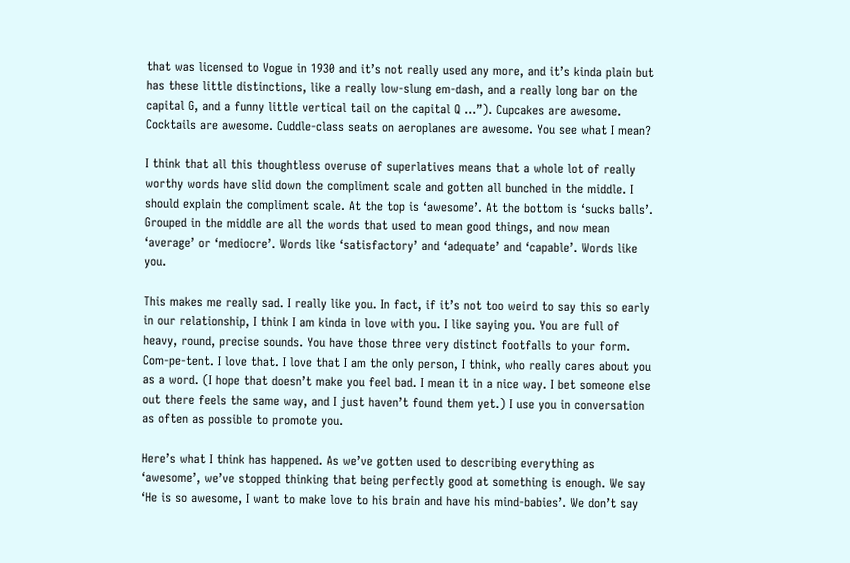that was licensed to Vogue in 1930 and it’s not really used any more, and it’s kinda plain but has these little distinctions, like a really low-slung em-dash, and a really long bar on the capital G, and a funny little vertical tail on the capital Q …”). Cupcakes are awesome. Cocktails are awesome. Cuddle-class seats on aeroplanes are awesome. You see what I mean?

I think that all this thoughtless overuse of superlatives means that a whole lot of really worthy words have slid down the compliment scale and gotten all bunched in the middle. I should explain the compliment scale. At the top is ‘awesome’. At the bottom is ‘sucks balls’. Grouped in the middle are all the words that used to mean good things, and now mean ‘average’ or ‘mediocre’. Words like ‘satisfactory’ and ‘adequate’ and ‘capable’. Words like you.

This makes me really sad. I really like you. In fact, if it’s not too weird to say this so early in our relationship, I think I am kinda in love with you. I like saying you. You are full of heavy, round, precise sounds. You have those three very distinct footfalls to your form. Com-pe-tent. I love that. I love that I am the only person, I think, who really cares about you as a word. (I hope that doesn’t make you feel bad. I mean it in a nice way. I bet someone else out there feels the same way, and I just haven’t found them yet.) I use you in conversation as often as possible to promote you.

Here’s what I think has happened. As we’ve gotten used to describing everything as ‘awesome’, we’ve stopped thinking that being perfectly good at something is enough. We say ‘He is so awesome, I want to make love to his brain and have his mind-babies’. We don’t say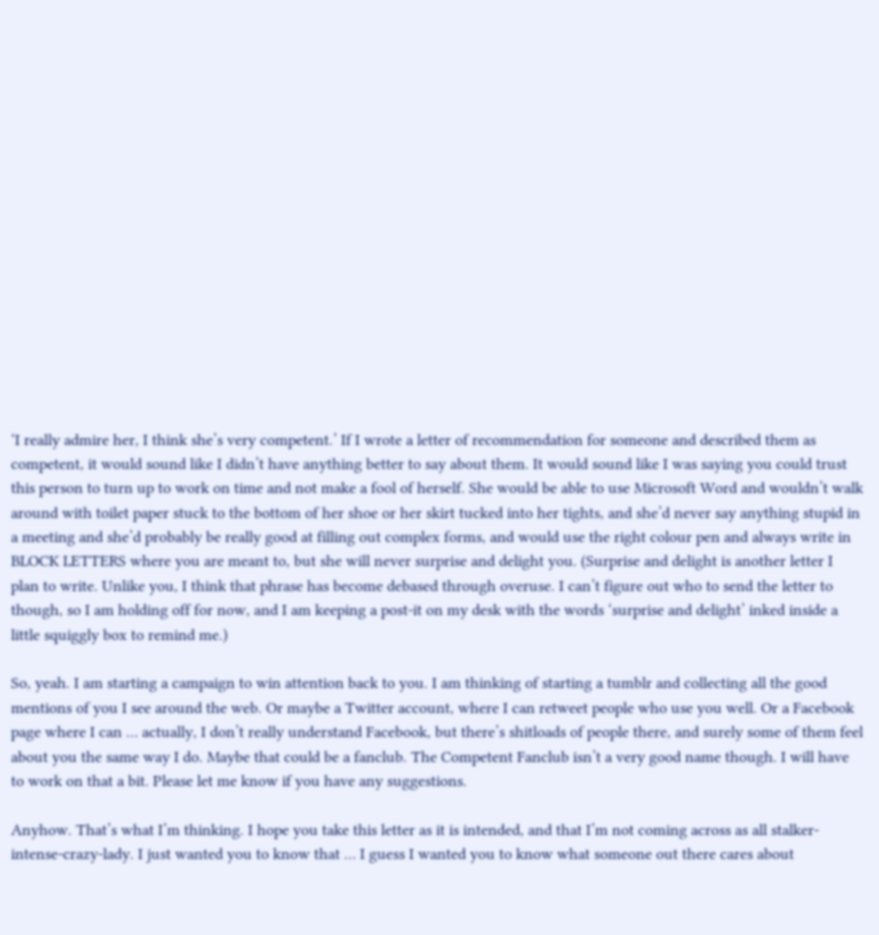‘I really admire her, I think she’s very competent.’ If I wrote a letter of recommendation for someone and described them as competent, it would sound like I didn’t have anything better to say about them. It would sound like I was saying you could trust this person to turn up to work on time and not make a fool of herself. She would be able to use Microsoft Word and wouldn’t walk around with toilet paper stuck to the bottom of her shoe or her skirt tucked into her tights, and she’d never say anything stupid in a meeting and she’d probably be really good at filling out complex forms, and would use the right colour pen and always write in BLOCK LETTERS where you are meant to, but she will never surprise and delight you. (Surprise and delight is another letter I plan to write. Unlike you, I think that phrase has become debased through overuse. I can’t figure out who to send the letter to though, so I am holding off for now, and I am keeping a post-it on my desk with the words ‘surprise and delight’ inked inside a little squiggly box to remind me.)

So, yeah. I am starting a campaign to win attention back to you. I am thinking of starting a tumblr and collecting all the good mentions of you I see around the web. Or maybe a Twitter account, where I can retweet people who use you well. Or a Facebook page where I can … actually, I don’t really understand Facebook, but there’s shitloads of people there, and surely some of them feel about you the same way I do. Maybe that could be a fanclub. The Competent Fanclub isn’t a very good name though. I will have to work on that a bit. Please let me know if you have any suggestions.

Anyhow. That’s what I’m thinking. I hope you take this letter as it is intended, and that I’m not coming across as all stalker-intense-crazy-lady. I just wanted you to know that … I guess I wanted you to know what someone out there cares about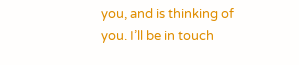you, and is thinking of you. I’ll be in touch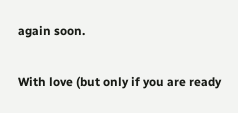again soon.

With love (but only if you are ready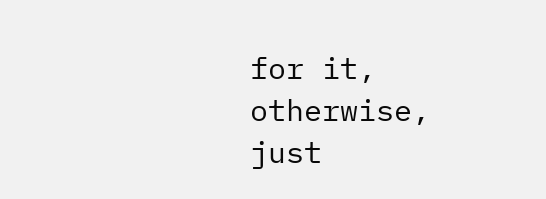for it, otherwise, just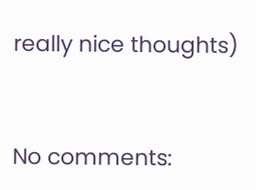really nice thoughts)


No comments: